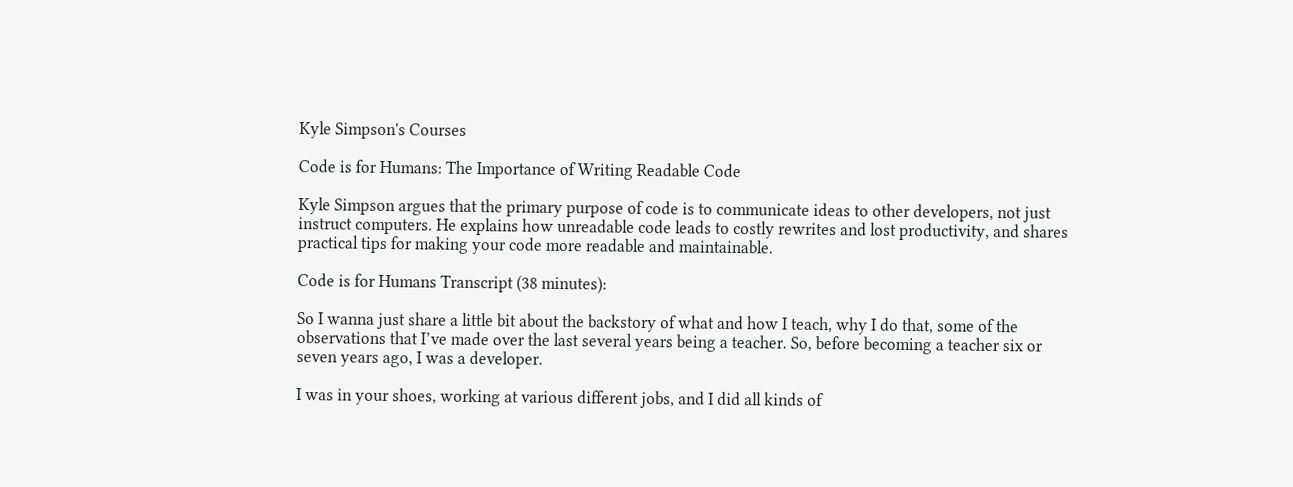Kyle Simpson's Courses

Code is for Humans: The Importance of Writing Readable Code

Kyle Simpson argues that the primary purpose of code is to communicate ideas to other developers, not just instruct computers. He explains how unreadable code leads to costly rewrites and lost productivity, and shares practical tips for making your code more readable and maintainable.

Code is for Humans Transcript (38 minutes):

So I wanna just share a little bit about the backstory of what and how I teach, why I do that, some of the observations that I’ve made over the last several years being a teacher. So, before becoming a teacher six or seven years ago, I was a developer.

I was in your shoes, working at various different jobs, and I did all kinds of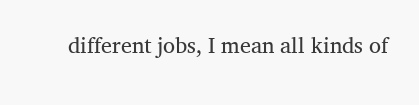different jobs, I mean all kinds of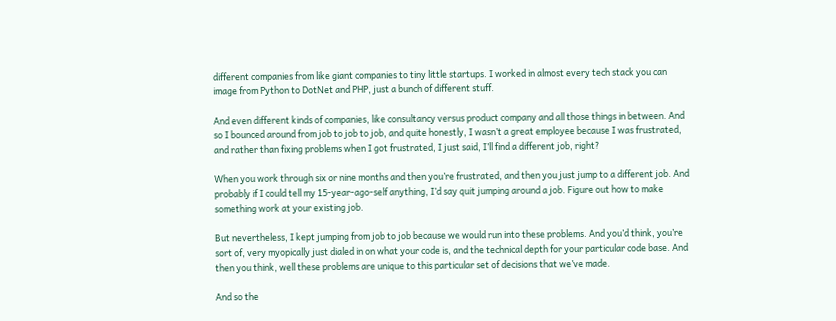different companies from like giant companies to tiny little startups. I worked in almost every tech stack you can image from Python to DotNet and PHP, just a bunch of different stuff.

And even different kinds of companies, like consultancy versus product company and all those things in between. And so I bounced around from job to job to job, and quite honestly, I wasn’t a great employee because I was frustrated, and rather than fixing problems when I got frustrated, I just said, I’ll find a different job, right?

When you work through six or nine months and then you’re frustrated, and then you just jump to a different job. And probably if I could tell my 15-year-ago-self anything, I’d say quit jumping around a job. Figure out how to make something work at your existing job.

But nevertheless, I kept jumping from job to job because we would run into these problems. And you’d think, you’re sort of, very myopically just dialed in on what your code is, and the technical depth for your particular code base. And then you think, well these problems are unique to this particular set of decisions that we’ve made.

And so the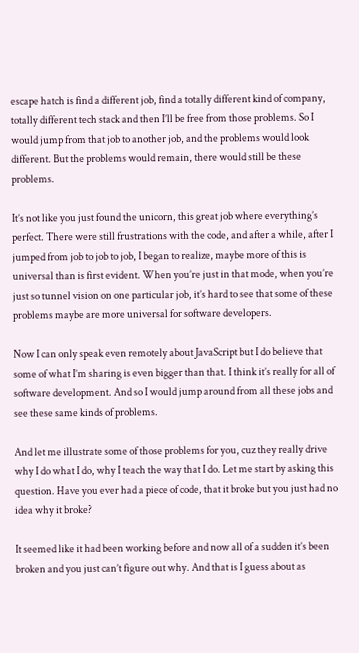escape hatch is find a different job, find a totally different kind of company, totally different tech stack and then I’ll be free from those problems. So I would jump from that job to another job, and the problems would look different. But the problems would remain, there would still be these problems.

It’s not like you just found the unicorn, this great job where everything’s perfect. There were still frustrations with the code, and after a while, after I jumped from job to job to job, I began to realize, maybe more of this is universal than is first evident. When you’re just in that mode, when you’re just so tunnel vision on one particular job, it’s hard to see that some of these problems maybe are more universal for software developers.

Now I can only speak even remotely about JavaScript but I do believe that some of what I’m sharing is even bigger than that. I think it’s really for all of software development. And so I would jump around from all these jobs and see these same kinds of problems.

And let me illustrate some of those problems for you, cuz they really drive why I do what I do, why I teach the way that I do. Let me start by asking this question. Have you ever had a piece of code, that it broke but you just had no idea why it broke?

It seemed like it had been working before and now all of a sudden it’s been broken and you just can’t figure out why. And that is I guess about as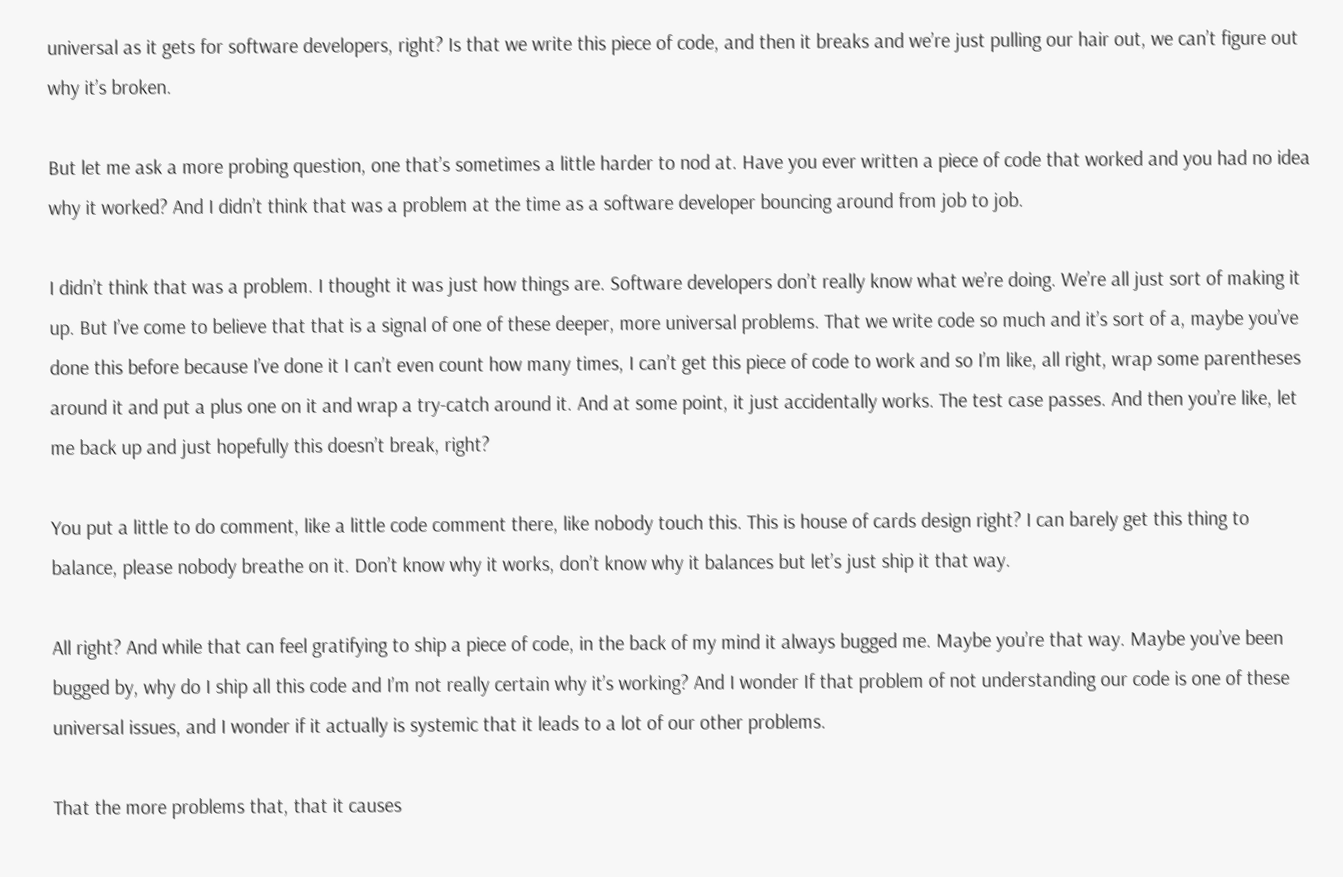universal as it gets for software developers, right? Is that we write this piece of code, and then it breaks and we’re just pulling our hair out, we can’t figure out why it’s broken.

But let me ask a more probing question, one that’s sometimes a little harder to nod at. Have you ever written a piece of code that worked and you had no idea why it worked? And I didn’t think that was a problem at the time as a software developer bouncing around from job to job.

I didn’t think that was a problem. I thought it was just how things are. Software developers don’t really know what we’re doing. We’re all just sort of making it up. But I’ve come to believe that that is a signal of one of these deeper, more universal problems. That we write code so much and it’s sort of a, maybe you’ve done this before because I’ve done it I can’t even count how many times, I can’t get this piece of code to work and so I’m like, all right, wrap some parentheses around it and put a plus one on it and wrap a try-catch around it. And at some point, it just accidentally works. The test case passes. And then you’re like, let me back up and just hopefully this doesn’t break, right?

You put a little to do comment, like a little code comment there, like nobody touch this. This is house of cards design right? I can barely get this thing to balance, please nobody breathe on it. Don’t know why it works, don’t know why it balances but let’s just ship it that way.

All right? And while that can feel gratifying to ship a piece of code, in the back of my mind it always bugged me. Maybe you’re that way. Maybe you’ve been bugged by, why do I ship all this code and I’m not really certain why it’s working? And I wonder If that problem of not understanding our code is one of these universal issues, and I wonder if it actually is systemic that it leads to a lot of our other problems.

That the more problems that, that it causes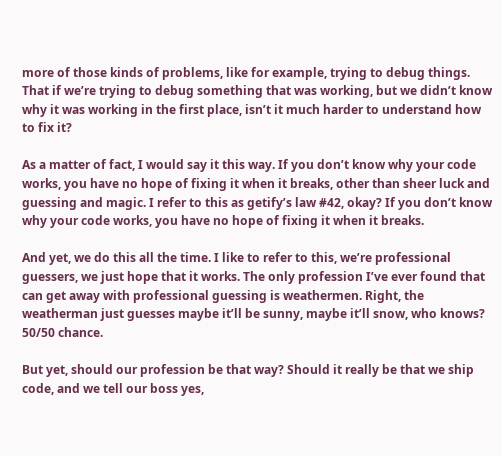more of those kinds of problems, like for example, trying to debug things. That if we’re trying to debug something that was working, but we didn’t know why it was working in the first place, isn’t it much harder to understand how to fix it?

As a matter of fact, I would say it this way. If you don’t know why your code works, you have no hope of fixing it when it breaks, other than sheer luck and guessing and magic. I refer to this as getify’s law #42, okay? If you don’t know why your code works, you have no hope of fixing it when it breaks.

And yet, we do this all the time. I like to refer to this, we’re professional guessers, we just hope that it works. The only profession I’ve ever found that can get away with professional guessing is weathermen. Right, the weatherman just guesses maybe it’ll be sunny, maybe it’ll snow, who knows? 50/50 chance.

But yet, should our profession be that way? Should it really be that we ship code, and we tell our boss yes,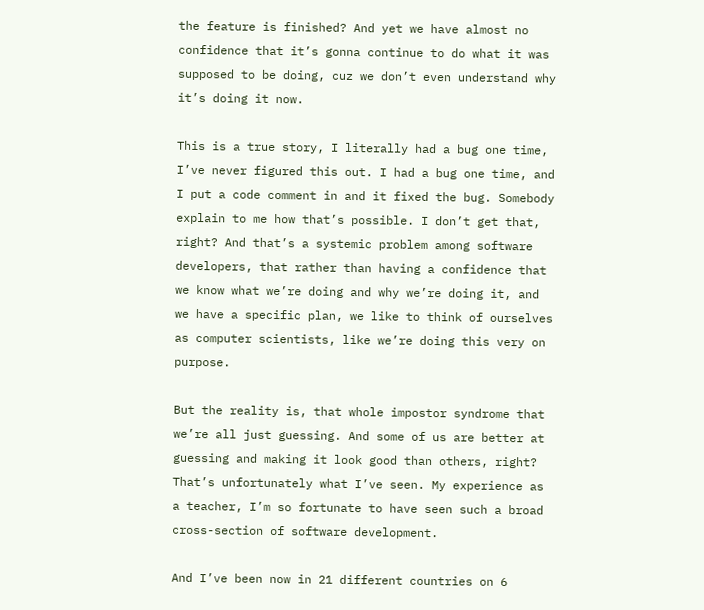the feature is finished? And yet we have almost no confidence that it’s gonna continue to do what it was supposed to be doing, cuz we don’t even understand why it’s doing it now.

This is a true story, I literally had a bug one time, I’ve never figured this out. I had a bug one time, and I put a code comment in and it fixed the bug. Somebody explain to me how that’s possible. I don’t get that, right? And that’s a systemic problem among software developers, that rather than having a confidence that we know what we’re doing and why we’re doing it, and we have a specific plan, we like to think of ourselves as computer scientists, like we’re doing this very on purpose.

But the reality is, that whole impostor syndrome that we’re all just guessing. And some of us are better at guessing and making it look good than others, right? That’s unfortunately what I’ve seen. My experience as a teacher, I’m so fortunate to have seen such a broad cross-section of software development.

And I’ve been now in 21 different countries on 6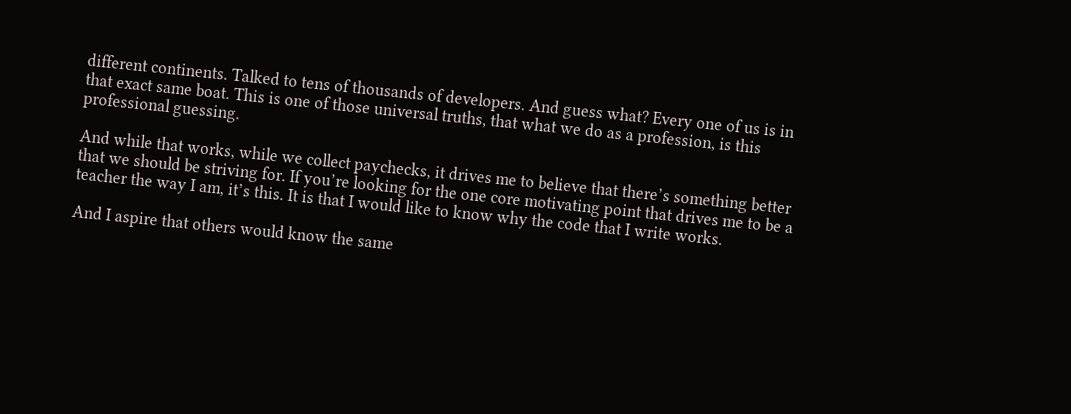different continents. Talked to tens of thousands of developers. And guess what? Every one of us is in that exact same boat. This is one of those universal truths, that what we do as a profession, is this professional guessing.

And while that works, while we collect paychecks, it drives me to believe that there’s something better that we should be striving for. If you’re looking for the one core motivating point that drives me to be a teacher the way I am, it’s this. It is that I would like to know why the code that I write works.

And I aspire that others would know the same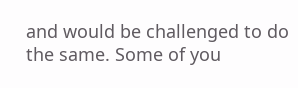and would be challenged to do the same. Some of you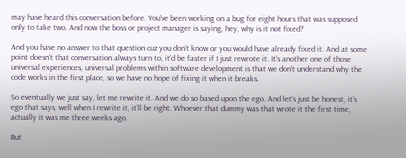may have heard this conversation before. You’ve been working on a bug for eight hours that was supposed only to take two. And now the boss or project manager is saying, hey, why is it not fixed?

And you have no answer to that question cuz you don’t know or you would have already fixed it. And at some point doesn’t that conversation always turn to, it’d be faster if I just rewrote it. It’s another one of those universal experiences, universal problems within software development is that we don’t understand why the code works in the first place, so we have no hope of fixing it when it breaks.

So eventually we just say, let me rewrite it. And we do so based upon the ego. And let’s just be honest, it’s ego that says, well when I rewrite it, it’ll be right. Whoever that dummy was that wrote it the first time, actually it was me three weeks ago.

But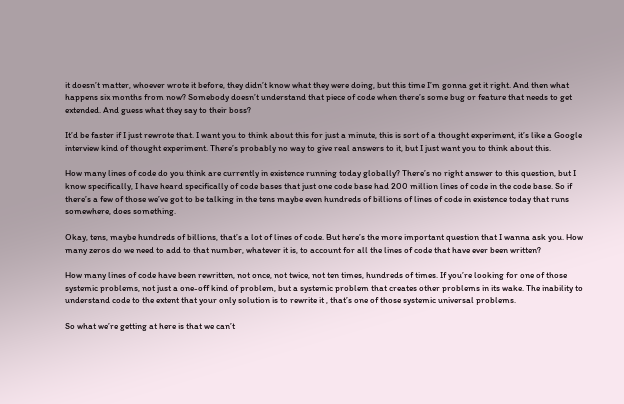it doesn’t matter, whoever wrote it before, they didn’t know what they were doing, but this time I’m gonna get it right. And then what happens six months from now? Somebody doesn’t understand that piece of code when there’s some bug or feature that needs to get extended. And guess what they say to their boss?

It’d be faster if I just rewrote that. I want you to think about this for just a minute, this is sort of a thought experiment, it’s like a Google interview kind of thought experiment. There’s probably no way to give real answers to it, but I just want you to think about this.

How many lines of code do you think are currently in existence running today globally? There’s no right answer to this question, but I know specifically, I have heard specifically of code bases that just one code base had 200 million lines of code in the code base. So if there’s a few of those we’ve got to be talking in the tens maybe even hundreds of billions of lines of code in existence today that runs somewhere, does something.

Okay, tens, maybe hundreds of billions, that’s a lot of lines of code. But here’s the more important question that I wanna ask you. How many zeros do we need to add to that number, whatever it is, to account for all the lines of code that have ever been written?

How many lines of code have been rewritten, not once, not twice, not ten times, hundreds of times. If you’re looking for one of those systemic problems, not just a one-off kind of problem, but a systemic problem that creates other problems in its wake. The inability to understand code to the extent that your only solution is to rewrite it , that’s one of those systemic universal problems.

So what we’re getting at here is that we can’t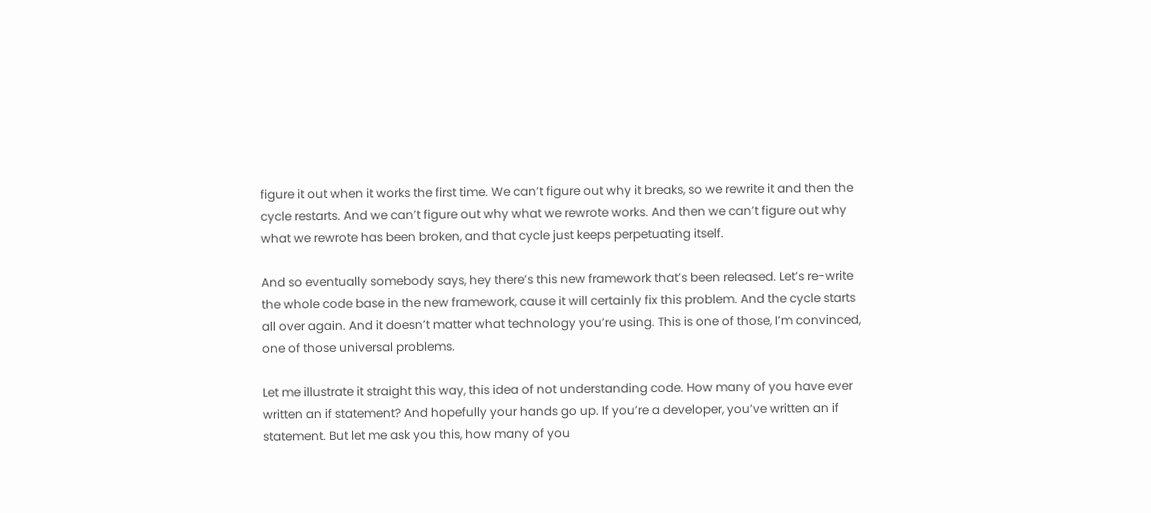figure it out when it works the first time. We can’t figure out why it breaks, so we rewrite it and then the cycle restarts. And we can’t figure out why what we rewrote works. And then we can’t figure out why what we rewrote has been broken, and that cycle just keeps perpetuating itself.

And so eventually somebody says, hey there’s this new framework that’s been released. Let’s re-write the whole code base in the new framework, cause it will certainly fix this problem. And the cycle starts all over again. And it doesn’t matter what technology you’re using. This is one of those, I’m convinced, one of those universal problems.

Let me illustrate it straight this way, this idea of not understanding code. How many of you have ever written an if statement? And hopefully your hands go up. If you’re a developer, you’ve written an if statement. But let me ask you this, how many of you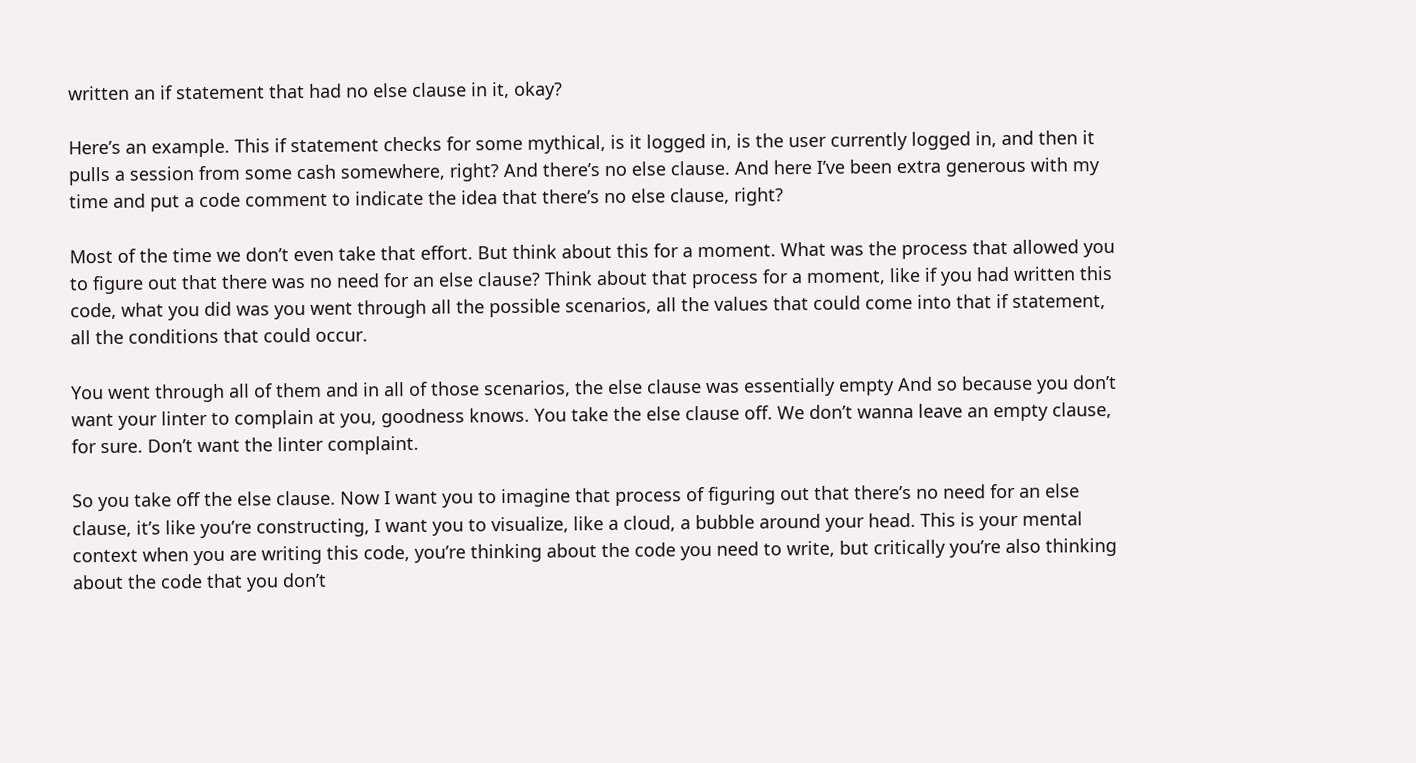written an if statement that had no else clause in it, okay?

Here’s an example. This if statement checks for some mythical, is it logged in, is the user currently logged in, and then it pulls a session from some cash somewhere, right? And there’s no else clause. And here I’ve been extra generous with my time and put a code comment to indicate the idea that there’s no else clause, right?

Most of the time we don’t even take that effort. But think about this for a moment. What was the process that allowed you to figure out that there was no need for an else clause? Think about that process for a moment, like if you had written this code, what you did was you went through all the possible scenarios, all the values that could come into that if statement, all the conditions that could occur.

You went through all of them and in all of those scenarios, the else clause was essentially empty And so because you don’t want your linter to complain at you, goodness knows. You take the else clause off. We don’t wanna leave an empty clause, for sure. Don’t want the linter complaint.

So you take off the else clause. Now I want you to imagine that process of figuring out that there’s no need for an else clause, it’s like you’re constructing, I want you to visualize, like a cloud, a bubble around your head. This is your mental context when you are writing this code, you’re thinking about the code you need to write, but critically you’re also thinking about the code that you don’t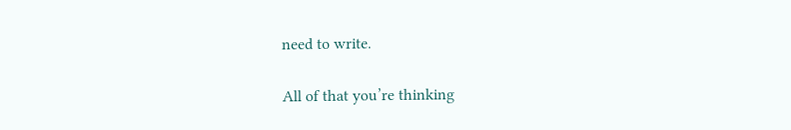need to write.

All of that you’re thinking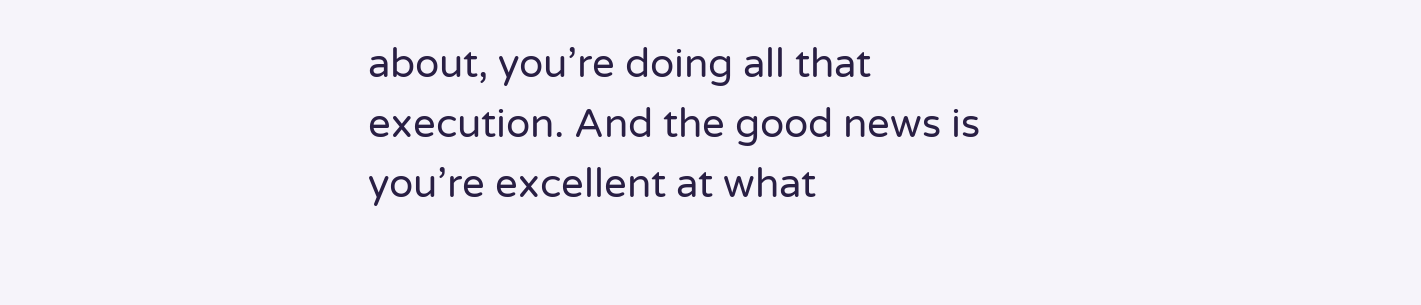about, you’re doing all that execution. And the good news is you’re excellent at what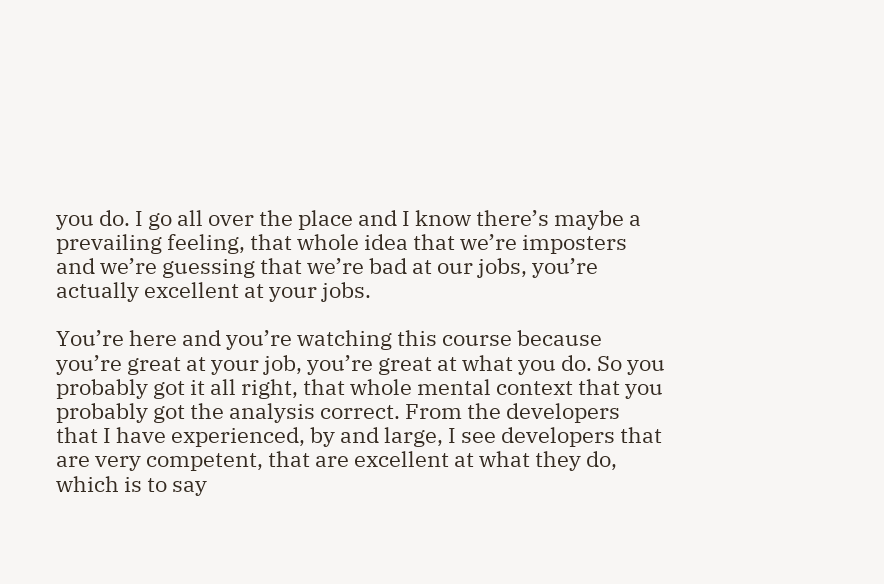you do. I go all over the place and I know there’s maybe a prevailing feeling, that whole idea that we’re imposters and we’re guessing that we’re bad at our jobs, you’re actually excellent at your jobs.

You’re here and you’re watching this course because you’re great at your job, you’re great at what you do. So you probably got it all right, that whole mental context that you probably got the analysis correct. From the developers that I have experienced, by and large, I see developers that are very competent, that are excellent at what they do, which is to say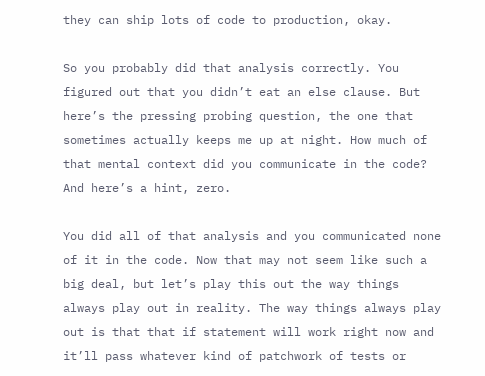they can ship lots of code to production, okay.

So you probably did that analysis correctly. You figured out that you didn’t eat an else clause. But here’s the pressing probing question, the one that sometimes actually keeps me up at night. How much of that mental context did you communicate in the code? And here’s a hint, zero.

You did all of that analysis and you communicated none of it in the code. Now that may not seem like such a big deal, but let’s play this out the way things always play out in reality. The way things always play out is that that if statement will work right now and it’ll pass whatever kind of patchwork of tests or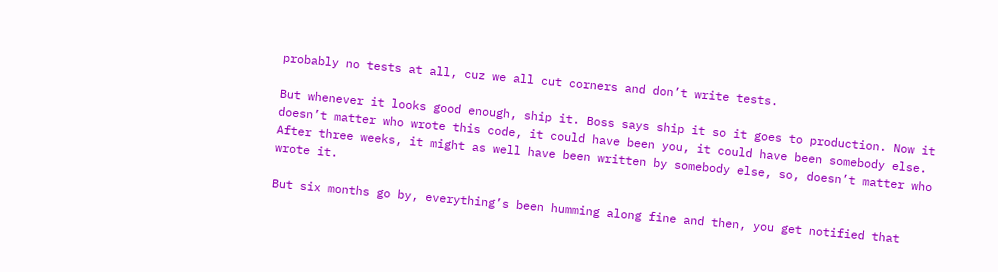probably no tests at all, cuz we all cut corners and don’t write tests.

But whenever it looks good enough, ship it. Boss says ship it so it goes to production. Now it doesn’t matter who wrote this code, it could have been you, it could have been somebody else. After three weeks, it might as well have been written by somebody else, so, doesn’t matter who wrote it.

But six months go by, everything’s been humming along fine and then, you get notified that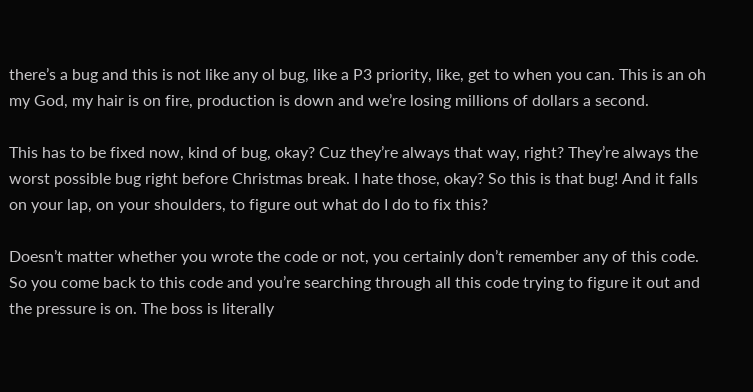there’s a bug and this is not like any ol bug, like a P3 priority, like, get to when you can. This is an oh my God, my hair is on fire, production is down and we’re losing millions of dollars a second.

This has to be fixed now, kind of bug, okay? Cuz they’re always that way, right? They’re always the worst possible bug right before Christmas break. I hate those, okay? So this is that bug! And it falls on your lap, on your shoulders, to figure out what do I do to fix this?

Doesn’t matter whether you wrote the code or not, you certainly don’t remember any of this code. So you come back to this code and you’re searching through all this code trying to figure it out and the pressure is on. The boss is literally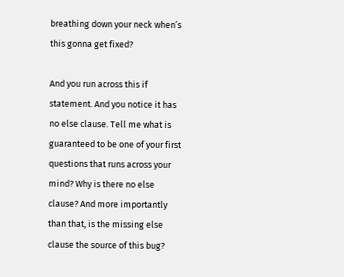breathing down your neck when’s this gonna get fixed?

And you run across this if statement. And you notice it has no else clause. Tell me what is guaranteed to be one of your first questions that runs across your mind? Why is there no else clause? And more importantly than that, is the missing else clause the source of this bug?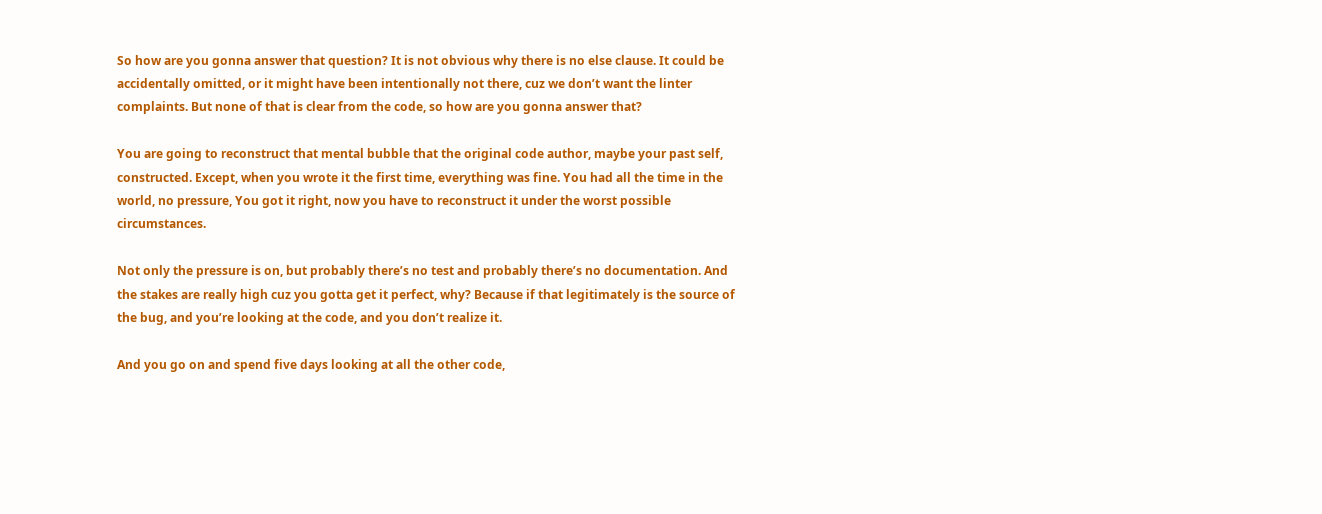So how are you gonna answer that question? It is not obvious why there is no else clause. It could be accidentally omitted, or it might have been intentionally not there, cuz we don’t want the linter complaints. But none of that is clear from the code, so how are you gonna answer that?

You are going to reconstruct that mental bubble that the original code author, maybe your past self, constructed. Except, when you wrote it the first time, everything was fine. You had all the time in the world, no pressure, You got it right, now you have to reconstruct it under the worst possible circumstances.

Not only the pressure is on, but probably there’s no test and probably there’s no documentation. And the stakes are really high cuz you gotta get it perfect, why? Because if that legitimately is the source of the bug, and you’re looking at the code, and you don’t realize it.

And you go on and spend five days looking at all the other code,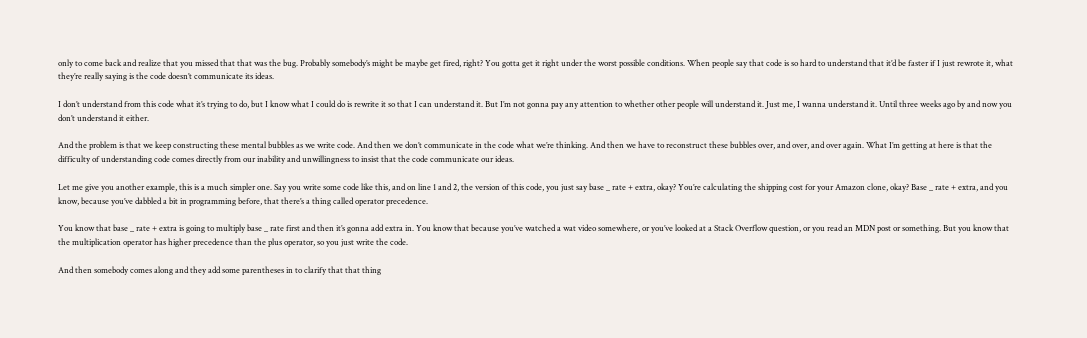only to come back and realize that you missed that that was the bug. Probably somebody’s might be maybe get fired, right? You gotta get it right under the worst possible conditions. When people say that code is so hard to understand that it’d be faster if I just rewrote it, what they’re really saying is the code doesn’t communicate its ideas.

I don’t understand from this code what it’s trying to do, but I know what I could do is rewrite it so that I can understand it. But I’m not gonna pay any attention to whether other people will understand it. Just me, I wanna understand it. Until three weeks ago by and now you don’t understand it either.

And the problem is that we keep constructing these mental bubbles as we write code. And then we don’t communicate in the code what we’re thinking. And then we have to reconstruct these bubbles over, and over, and over again. What I’m getting at here is that the difficulty of understanding code comes directly from our inability and unwillingness to insist that the code communicate our ideas.

Let me give you another example, this is a much simpler one. Say you write some code like this, and on line 1 and 2, the version of this code, you just say base _ rate + extra, okay? You’re calculating the shipping cost for your Amazon clone, okay? Base _ rate + extra, and you know, because you’ve dabbled a bit in programming before, that there’s a thing called operator precedence.

You know that base _ rate + extra is going to multiply base _ rate first and then it’s gonna add extra in. You know that because you’ve watched a wat video somewhere, or you’ve looked at a Stack Overflow question, or you read an MDN post or something. But you know that the multiplication operator has higher precedence than the plus operator, so you just write the code.

And then somebody comes along and they add some parentheses in to clarify that that thing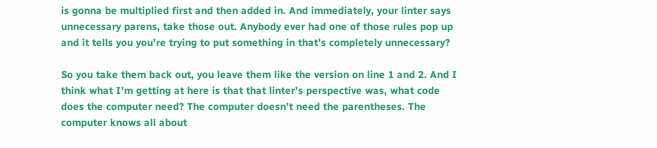is gonna be multiplied first and then added in. And immediately, your linter says unnecessary parens, take those out. Anybody ever had one of those rules pop up and it tells you you’re trying to put something in that’s completely unnecessary?

So you take them back out, you leave them like the version on line 1 and 2. And I think what I’m getting at here is that that linter’s perspective was, what code does the computer need? The computer doesn’t need the parentheses. The computer knows all about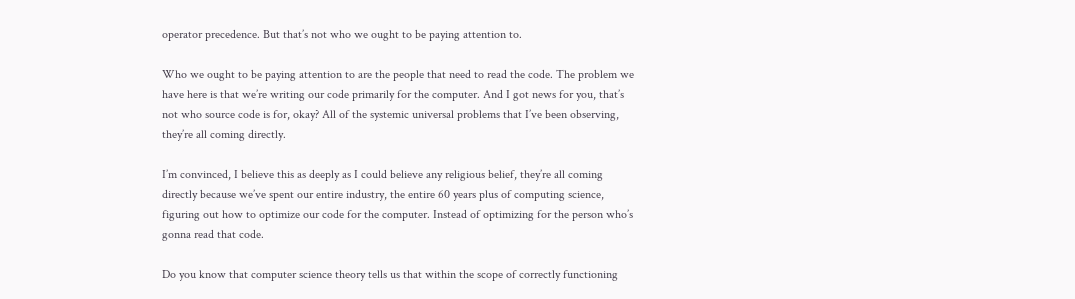operator precedence. But that’s not who we ought to be paying attention to.

Who we ought to be paying attention to are the people that need to read the code. The problem we have here is that we’re writing our code primarily for the computer. And I got news for you, that’s not who source code is for, okay? All of the systemic universal problems that I’ve been observing, they’re all coming directly.

I’m convinced, I believe this as deeply as I could believe any religious belief, they’re all coming directly because we’ve spent our entire industry, the entire 60 years plus of computing science, figuring out how to optimize our code for the computer. Instead of optimizing for the person who’s gonna read that code.

Do you know that computer science theory tells us that within the scope of correctly functioning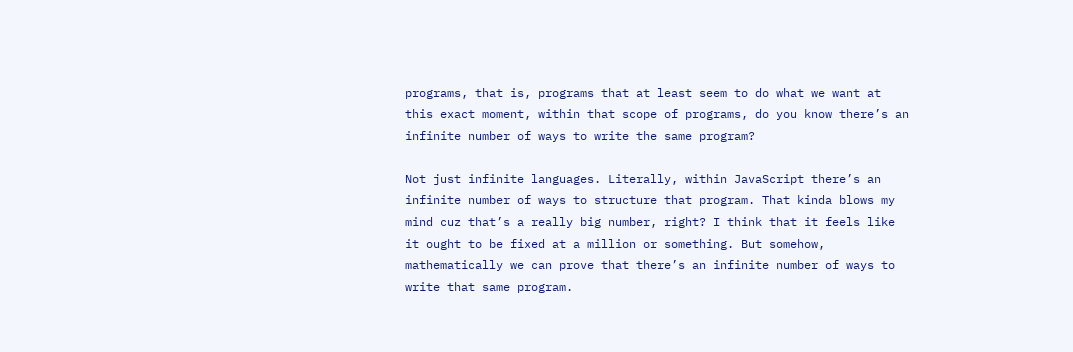programs, that is, programs that at least seem to do what we want at this exact moment, within that scope of programs, do you know there’s an infinite number of ways to write the same program?

Not just infinite languages. Literally, within JavaScript there’s an infinite number of ways to structure that program. That kinda blows my mind cuz that’s a really big number, right? I think that it feels like it ought to be fixed at a million or something. But somehow, mathematically we can prove that there’s an infinite number of ways to write that same program.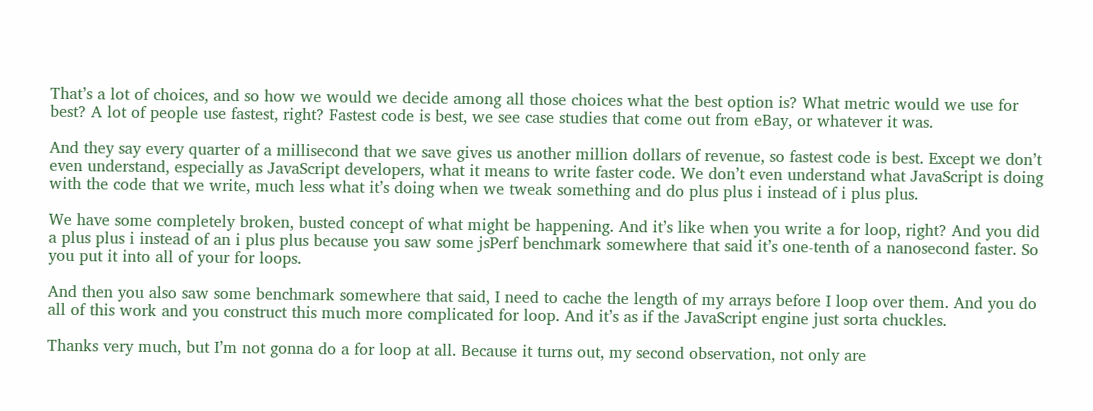That’s a lot of choices, and so how we would we decide among all those choices what the best option is? What metric would we use for best? A lot of people use fastest, right? Fastest code is best, we see case studies that come out from eBay, or whatever it was.

And they say every quarter of a millisecond that we save gives us another million dollars of revenue, so fastest code is best. Except we don’t even understand, especially as JavaScript developers, what it means to write faster code. We don’t even understand what JavaScript is doing with the code that we write, much less what it’s doing when we tweak something and do plus plus i instead of i plus plus.

We have some completely broken, busted concept of what might be happening. And it’s like when you write a for loop, right? And you did a plus plus i instead of an i plus plus because you saw some jsPerf benchmark somewhere that said it’s one-tenth of a nanosecond faster. So you put it into all of your for loops.

And then you also saw some benchmark somewhere that said, I need to cache the length of my arrays before I loop over them. And you do all of this work and you construct this much more complicated for loop. And it’s as if the JavaScript engine just sorta chuckles.

Thanks very much, but I’m not gonna do a for loop at all. Because it turns out, my second observation, not only are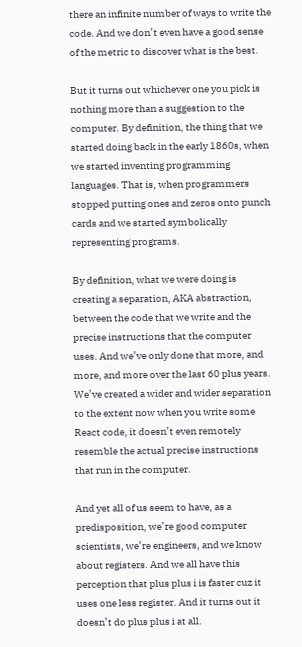there an infinite number of ways to write the code. And we don’t even have a good sense of the metric to discover what is the best.

But it turns out whichever one you pick is nothing more than a suggestion to the computer. By definition, the thing that we started doing back in the early 1860s, when we started inventing programming languages. That is, when programmers stopped putting ones and zeros onto punch cards and we started symbolically representing programs.

By definition, what we were doing is creating a separation, AKA abstraction, between the code that we write and the precise instructions that the computer uses. And we’ve only done that more, and more, and more over the last 60 plus years. We’ve created a wider and wider separation to the extent now when you write some React code, it doesn’t even remotely resemble the actual precise instructions that run in the computer.

And yet all of us seem to have, as a predisposition, we’re good computer scientists, we’re engineers, and we know about registers. And we all have this perception that plus plus i is faster cuz it uses one less register. And it turns out it doesn’t do plus plus i at all.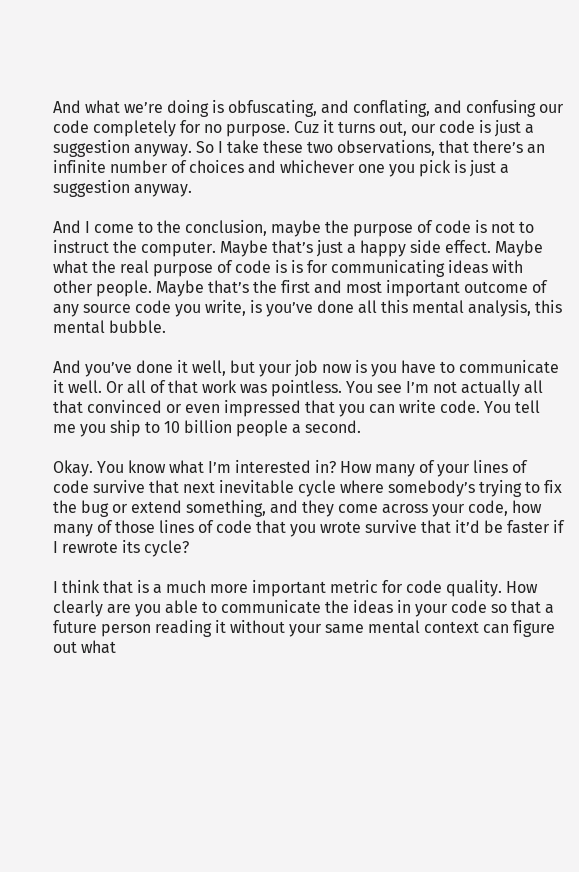And what we’re doing is obfuscating, and conflating, and confusing our code completely for no purpose. Cuz it turns out, our code is just a suggestion anyway. So I take these two observations, that there’s an infinite number of choices and whichever one you pick is just a suggestion anyway.

And I come to the conclusion, maybe the purpose of code is not to instruct the computer. Maybe that’s just a happy side effect. Maybe what the real purpose of code is is for communicating ideas with other people. Maybe that’s the first and most important outcome of any source code you write, is you’ve done all this mental analysis, this mental bubble.

And you’ve done it well, but your job now is you have to communicate it well. Or all of that work was pointless. You see I’m not actually all that convinced or even impressed that you can write code. You tell me you ship to 10 billion people a second.

Okay. You know what I’m interested in? How many of your lines of code survive that next inevitable cycle where somebody’s trying to fix the bug or extend something, and they come across your code, how many of those lines of code that you wrote survive that it’d be faster if I rewrote its cycle?

I think that is a much more important metric for code quality. How clearly are you able to communicate the ideas in your code so that a future person reading it without your same mental context can figure out what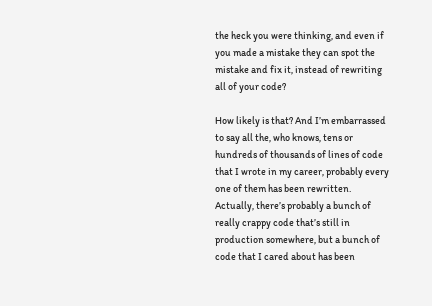the heck you were thinking, and even if you made a mistake they can spot the mistake and fix it, instead of rewriting all of your code?

How likely is that? And I’m embarrassed to say all the, who knows, tens or hundreds of thousands of lines of code that I wrote in my career, probably every one of them has been rewritten. Actually, there’s probably a bunch of really crappy code that’s still in production somewhere, but a bunch of code that I cared about has been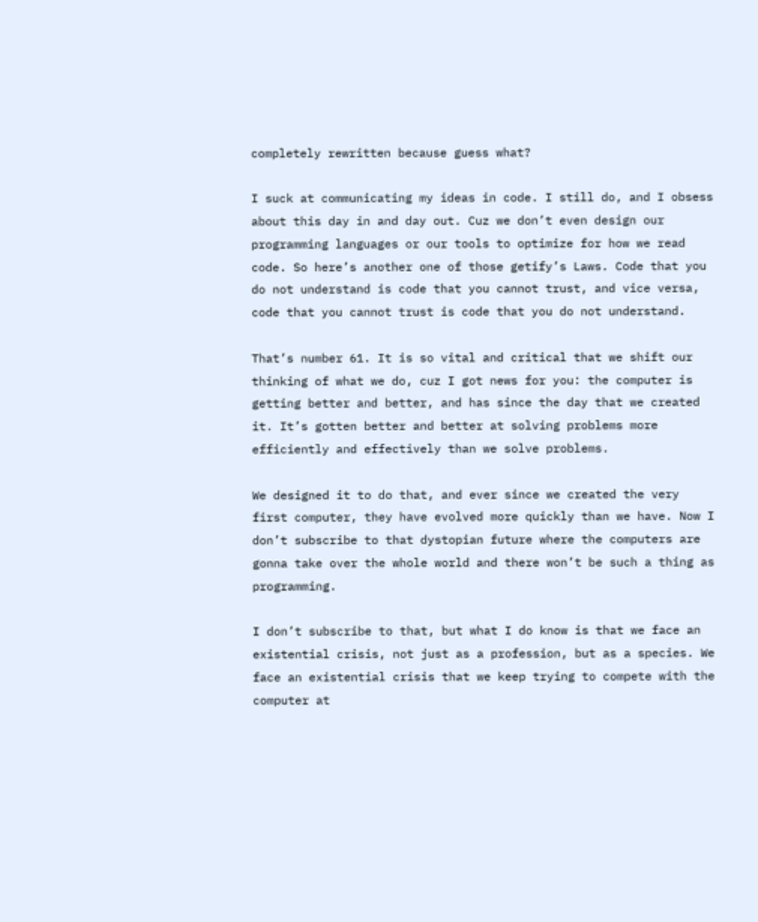completely rewritten because guess what?

I suck at communicating my ideas in code. I still do, and I obsess about this day in and day out. Cuz we don’t even design our programming languages or our tools to optimize for how we read code. So here’s another one of those getify’s Laws. Code that you do not understand is code that you cannot trust, and vice versa, code that you cannot trust is code that you do not understand.

That’s number 61. It is so vital and critical that we shift our thinking of what we do, cuz I got news for you: the computer is getting better and better, and has since the day that we created it. It’s gotten better and better at solving problems more efficiently and effectively than we solve problems.

We designed it to do that, and ever since we created the very first computer, they have evolved more quickly than we have. Now I don’t subscribe to that dystopian future where the computers are gonna take over the whole world and there won’t be such a thing as programming.

I don’t subscribe to that, but what I do know is that we face an existential crisis, not just as a profession, but as a species. We face an existential crisis that we keep trying to compete with the computer at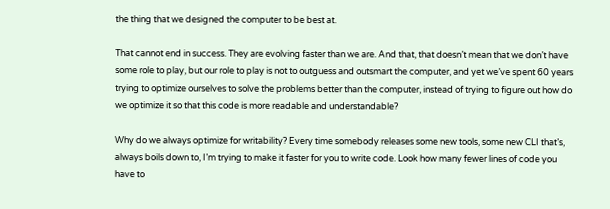the thing that we designed the computer to be best at.

That cannot end in success. They are evolving faster than we are. And that, that doesn’t mean that we don’t have some role to play, but our role to play is not to outguess and outsmart the computer, and yet we’ve spent 60 years trying to optimize ourselves to solve the problems better than the computer, instead of trying to figure out how do we optimize it so that this code is more readable and understandable?

Why do we always optimize for writability? Every time somebody releases some new tools, some new CLI that’s, always boils down to, I’m trying to make it faster for you to write code. Look how many fewer lines of code you have to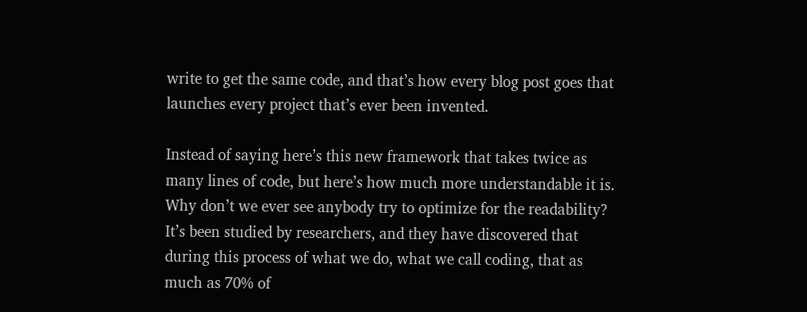write to get the same code, and that’s how every blog post goes that launches every project that’s ever been invented.

Instead of saying here’s this new framework that takes twice as many lines of code, but here’s how much more understandable it is. Why don’t we ever see anybody try to optimize for the readability? It’s been studied by researchers, and they have discovered that during this process of what we do, what we call coding, that as much as 70% of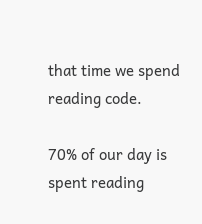that time we spend reading code.

70% of our day is spent reading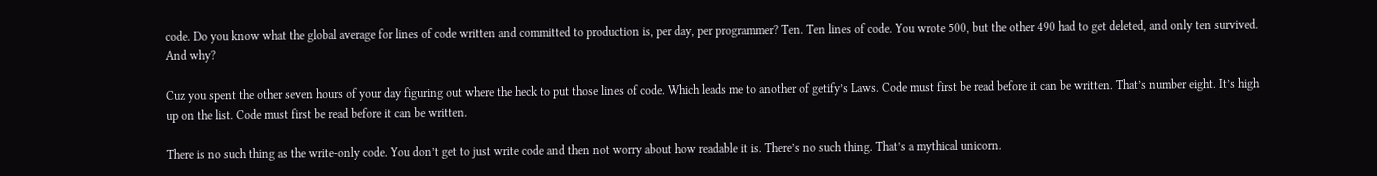code. Do you know what the global average for lines of code written and committed to production is, per day, per programmer? Ten. Ten lines of code. You wrote 500, but the other 490 had to get deleted, and only ten survived. And why?

Cuz you spent the other seven hours of your day figuring out where the heck to put those lines of code. Which leads me to another of getify’s Laws. Code must first be read before it can be written. That’s number eight. It’s high up on the list. Code must first be read before it can be written.

There is no such thing as the write-only code. You don’t get to just write code and then not worry about how readable it is. There’s no such thing. That’s a mythical unicorn.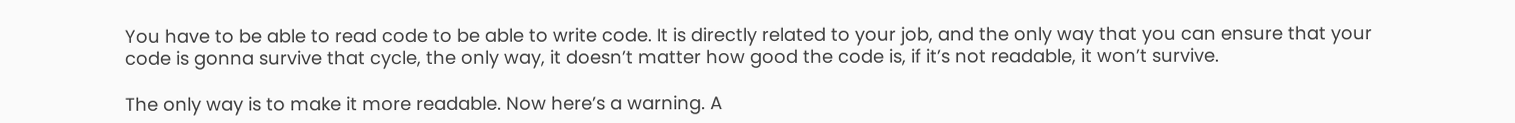You have to be able to read code to be able to write code. It is directly related to your job, and the only way that you can ensure that your code is gonna survive that cycle, the only way, it doesn’t matter how good the code is, if it’s not readable, it won’t survive.

The only way is to make it more readable. Now here’s a warning. A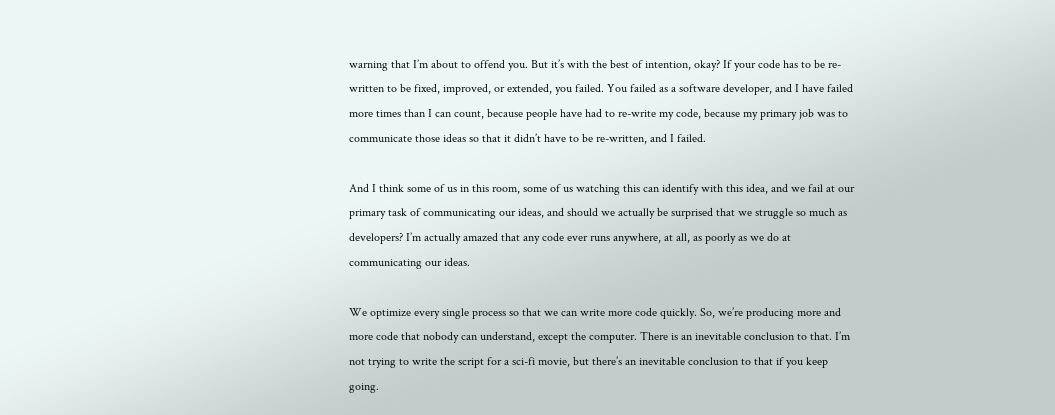warning that I’m about to offend you. But it’s with the best of intention, okay? If your code has to be re-written to be fixed, improved, or extended, you failed. You failed as a software developer, and I have failed more times than I can count, because people have had to re-write my code, because my primary job was to communicate those ideas so that it didn’t have to be re-written, and I failed.

And I think some of us in this room, some of us watching this can identify with this idea, and we fail at our primary task of communicating our ideas, and should we actually be surprised that we struggle so much as developers? I’m actually amazed that any code ever runs anywhere, at all, as poorly as we do at communicating our ideas.

We optimize every single process so that we can write more code quickly. So, we’re producing more and more code that nobody can understand, except the computer. There is an inevitable conclusion to that. I’m not trying to write the script for a sci-fi movie, but there’s an inevitable conclusion to that if you keep going.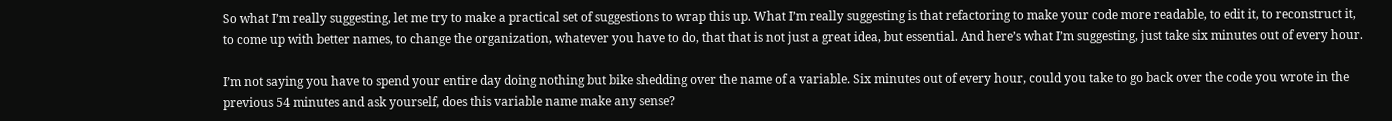So what I’m really suggesting, let me try to make a practical set of suggestions to wrap this up. What I’m really suggesting is that refactoring to make your code more readable, to edit it, to reconstruct it, to come up with better names, to change the organization, whatever you have to do, that that is not just a great idea, but essential. And here’s what I’m suggesting, just take six minutes out of every hour.

I’m not saying you have to spend your entire day doing nothing but bike shedding over the name of a variable. Six minutes out of every hour, could you take to go back over the code you wrote in the previous 54 minutes and ask yourself, does this variable name make any sense?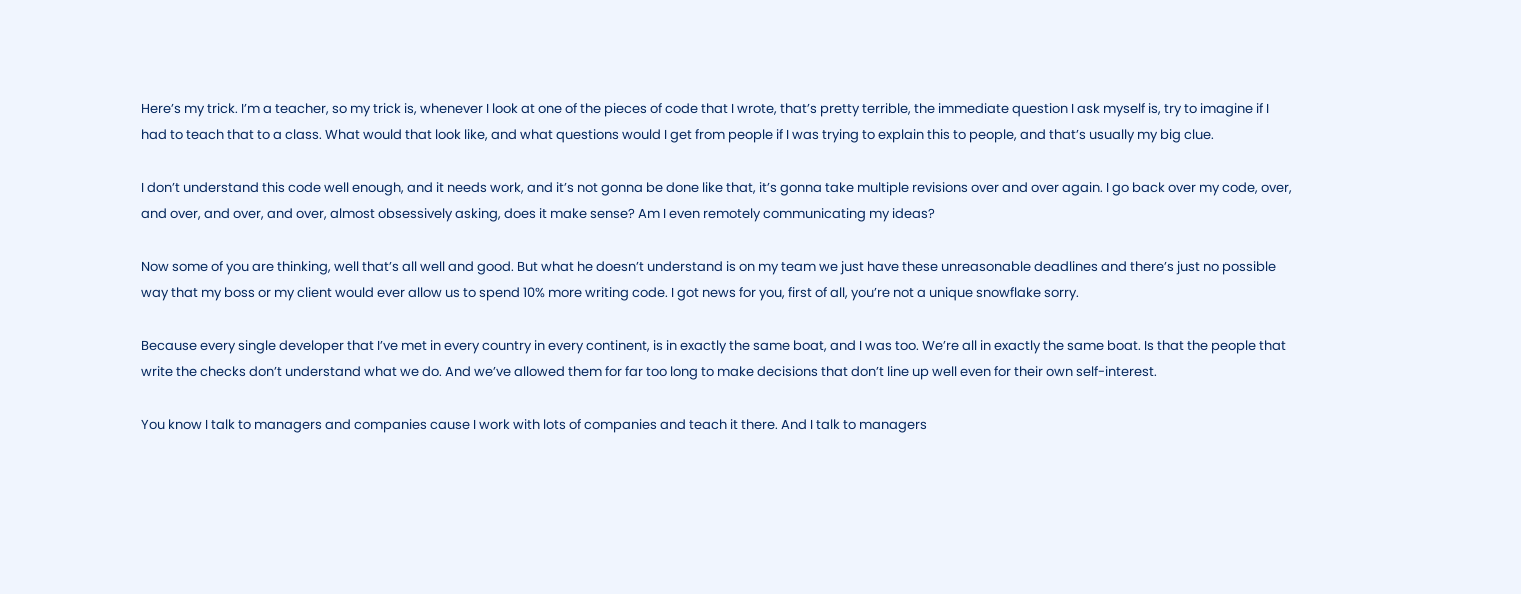Here’s my trick. I’m a teacher, so my trick is, whenever I look at one of the pieces of code that I wrote, that’s pretty terrible, the immediate question I ask myself is, try to imagine if I had to teach that to a class. What would that look like, and what questions would I get from people if I was trying to explain this to people, and that’s usually my big clue.

I don’t understand this code well enough, and it needs work, and it’s not gonna be done like that, it’s gonna take multiple revisions over and over again. I go back over my code, over, and over, and over, and over, almost obsessively asking, does it make sense? Am I even remotely communicating my ideas?

Now some of you are thinking, well that’s all well and good. But what he doesn’t understand is on my team we just have these unreasonable deadlines and there’s just no possible way that my boss or my client would ever allow us to spend 10% more writing code. I got news for you, first of all, you’re not a unique snowflake sorry.

Because every single developer that I’ve met in every country in every continent, is in exactly the same boat, and I was too. We’re all in exactly the same boat. Is that the people that write the checks don’t understand what we do. And we’ve allowed them for far too long to make decisions that don’t line up well even for their own self-interest.

You know I talk to managers and companies cause I work with lots of companies and teach it there. And I talk to managers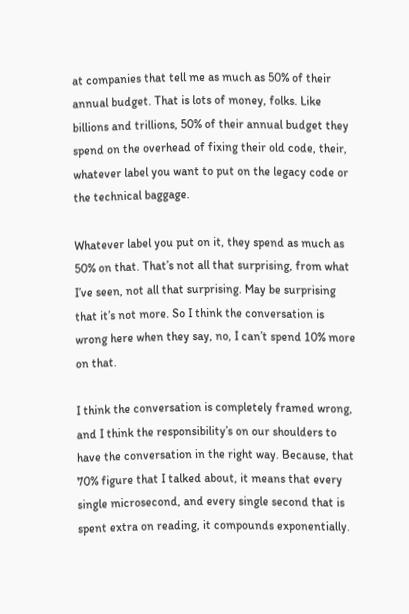at companies that tell me as much as 50% of their annual budget. That is lots of money, folks. Like billions and trillions, 50% of their annual budget they spend on the overhead of fixing their old code, their, whatever label you want to put on the legacy code or the technical baggage.

Whatever label you put on it, they spend as much as 50% on that. That’s not all that surprising, from what I’ve seen, not all that surprising. May be surprising that it’s not more. So I think the conversation is wrong here when they say, no, I can’t spend 10% more on that.

I think the conversation is completely framed wrong, and I think the responsibility’s on our shoulders to have the conversation in the right way. Because, that 70% figure that I talked about, it means that every single microsecond, and every single second that is spent extra on reading, it compounds exponentially.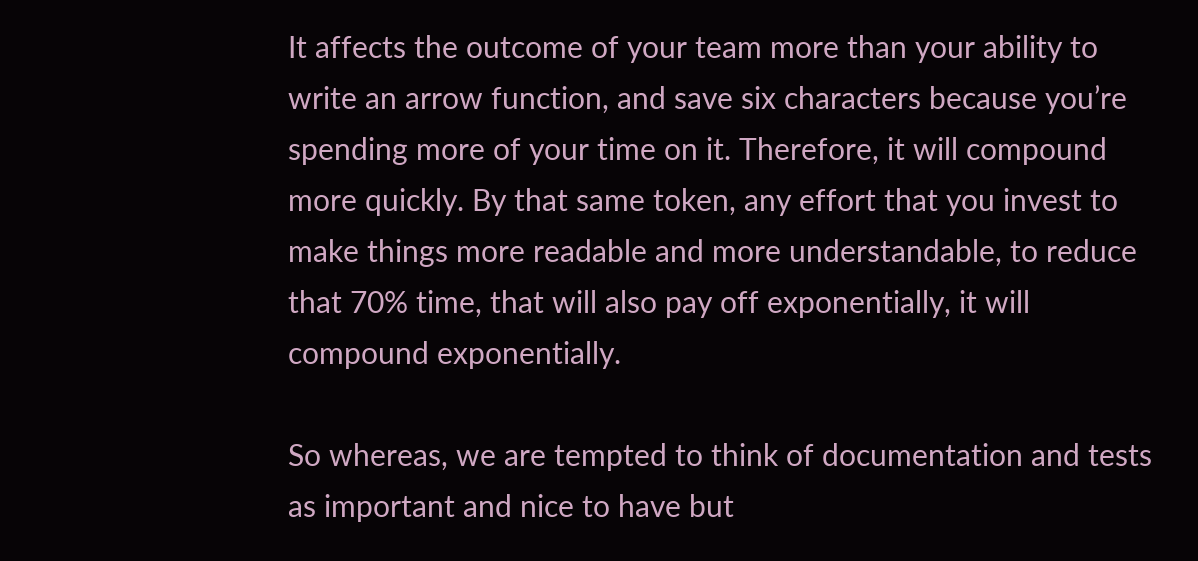It affects the outcome of your team more than your ability to write an arrow function, and save six characters because you’re spending more of your time on it. Therefore, it will compound more quickly. By that same token, any effort that you invest to make things more readable and more understandable, to reduce that 70% time, that will also pay off exponentially, it will compound exponentially.

So whereas, we are tempted to think of documentation and tests as important and nice to have but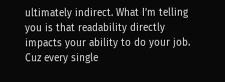ultimately indirect. What I’m telling you is that readability directly impacts your ability to do your job. Cuz every single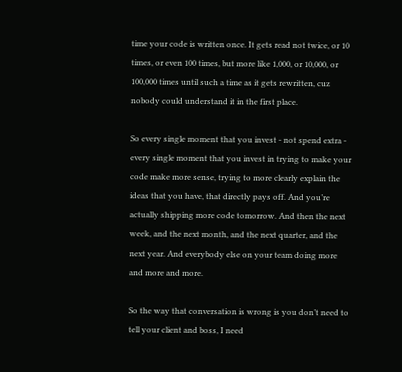time your code is written once. It gets read not twice, or 10 times, or even 100 times, but more like 1,000, or 10,000, or 100,000 times until such a time as it gets rewritten, cuz nobody could understand it in the first place.

So every single moment that you invest - not spend extra - every single moment that you invest in trying to make your code make more sense, trying to more clearly explain the ideas that you have, that directly pays off. And you’re actually shipping more code tomorrow. And then the next week, and the next month, and the next quarter, and the next year. And everybody else on your team doing more and more and more.

So the way that conversation is wrong is you don’t need to tell your client and boss, I need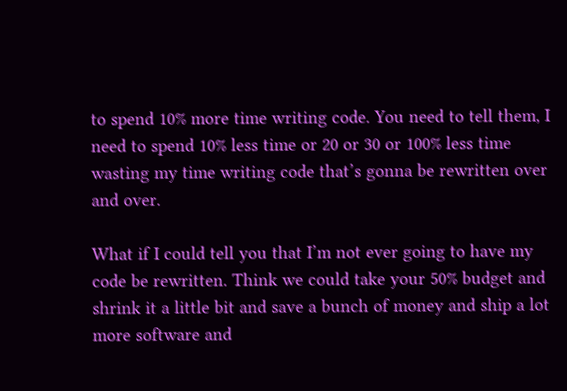to spend 10% more time writing code. You need to tell them, I need to spend 10% less time or 20 or 30 or 100% less time wasting my time writing code that’s gonna be rewritten over and over.

What if I could tell you that I’m not ever going to have my code be rewritten. Think we could take your 50% budget and shrink it a little bit and save a bunch of money and ship a lot more software and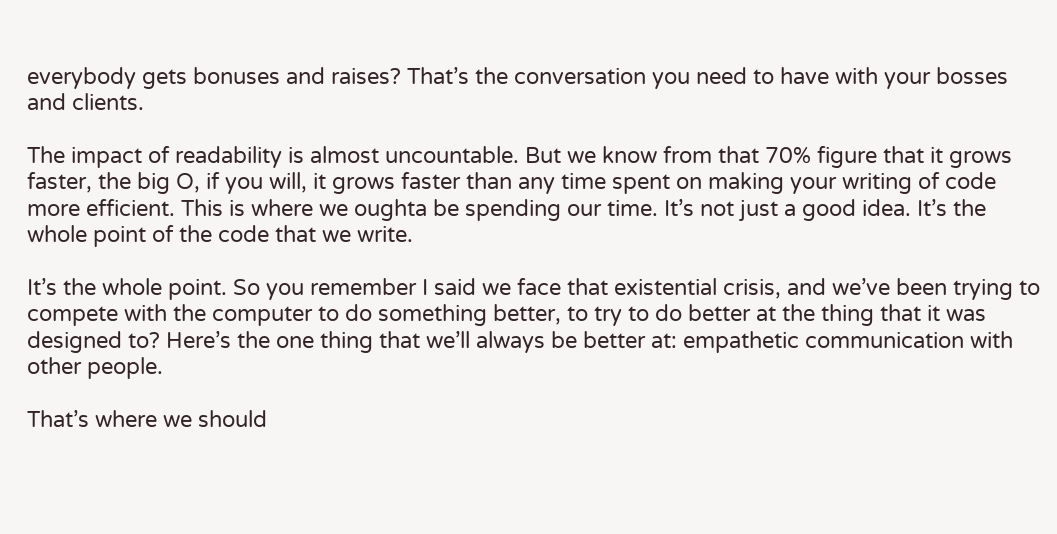everybody gets bonuses and raises? That’s the conversation you need to have with your bosses and clients.

The impact of readability is almost uncountable. But we know from that 70% figure that it grows faster, the big O, if you will, it grows faster than any time spent on making your writing of code more efficient. This is where we oughta be spending our time. It’s not just a good idea. It’s the whole point of the code that we write.

It’s the whole point. So you remember I said we face that existential crisis, and we’ve been trying to compete with the computer to do something better, to try to do better at the thing that it was designed to? Here’s the one thing that we’ll always be better at: empathetic communication with other people.

That’s where we should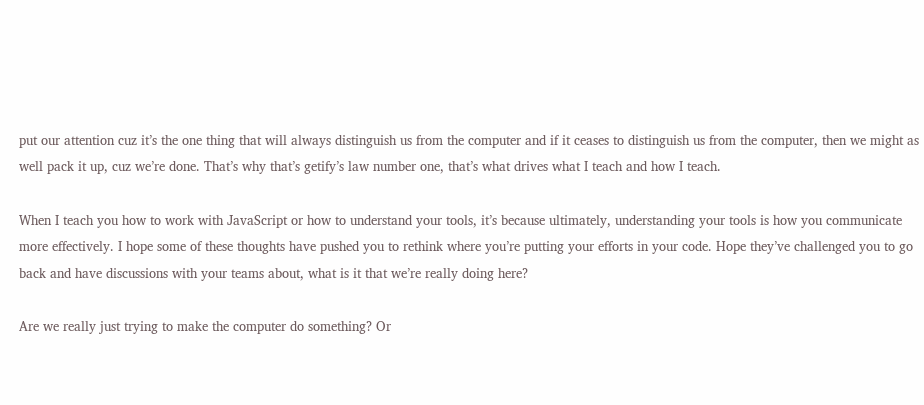put our attention cuz it’s the one thing that will always distinguish us from the computer and if it ceases to distinguish us from the computer, then we might as well pack it up, cuz we’re done. That’s why that’s getify’s law number one, that’s what drives what I teach and how I teach.

When I teach you how to work with JavaScript or how to understand your tools, it’s because ultimately, understanding your tools is how you communicate more effectively. I hope some of these thoughts have pushed you to rethink where you’re putting your efforts in your code. Hope they’ve challenged you to go back and have discussions with your teams about, what is it that we’re really doing here?

Are we really just trying to make the computer do something? Or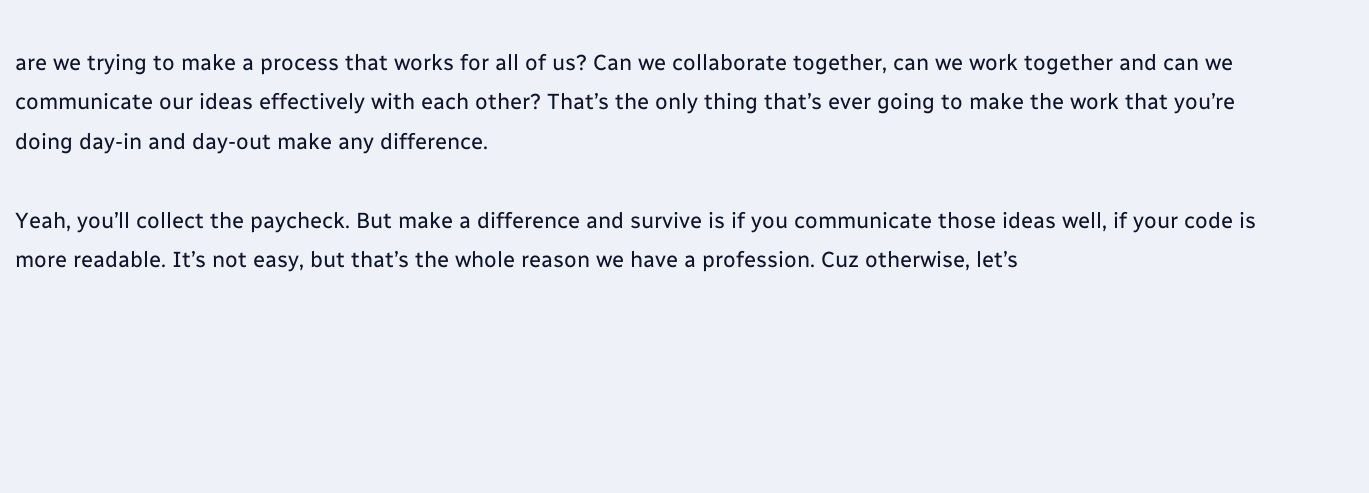are we trying to make a process that works for all of us? Can we collaborate together, can we work together and can we communicate our ideas effectively with each other? That’s the only thing that’s ever going to make the work that you’re doing day-in and day-out make any difference.

Yeah, you’ll collect the paycheck. But make a difference and survive is if you communicate those ideas well, if your code is more readable. It’s not easy, but that’s the whole reason we have a profession. Cuz otherwise, let’s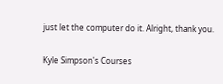just let the computer do it. Alright, thank you.

Kyle Simpson's Courses